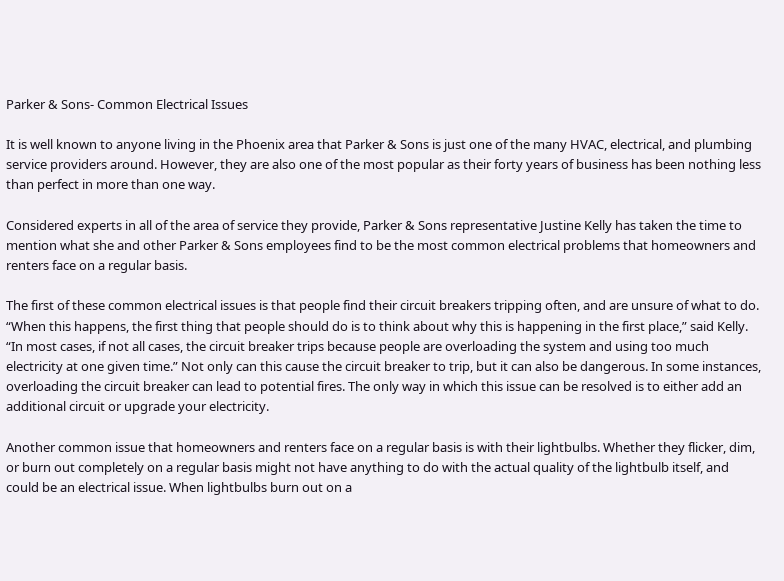Parker & Sons- Common Electrical Issues

It is well known to anyone living in the Phoenix area that Parker & Sons is just one of the many HVAC, electrical, and plumbing service providers around. However, they are also one of the most popular as their forty years of business has been nothing less than perfect in more than one way.

Considered experts in all of the area of service they provide, Parker & Sons representative Justine Kelly has taken the time to mention what she and other Parker & Sons employees find to be the most common electrical problems that homeowners and renters face on a regular basis.

The first of these common electrical issues is that people find their circuit breakers tripping often, and are unsure of what to do. “When this happens, the first thing that people should do is to think about why this is happening in the first place,” said Kelly. “In most cases, if not all cases, the circuit breaker trips because people are overloading the system and using too much electricity at one given time.” Not only can this cause the circuit breaker to trip, but it can also be dangerous. In some instances, overloading the circuit breaker can lead to potential fires. The only way in which this issue can be resolved is to either add an additional circuit or upgrade your electricity.

Another common issue that homeowners and renters face on a regular basis is with their lightbulbs. Whether they flicker, dim, or burn out completely on a regular basis might not have anything to do with the actual quality of the lightbulb itself, and could be an electrical issue. When lightbulbs burn out on a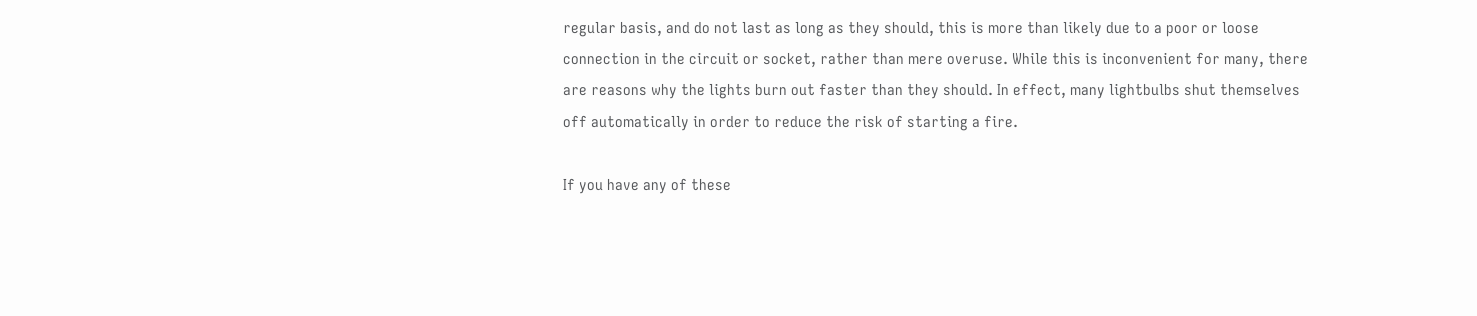regular basis, and do not last as long as they should, this is more than likely due to a poor or loose connection in the circuit or socket, rather than mere overuse. While this is inconvenient for many, there are reasons why the lights burn out faster than they should. In effect, many lightbulbs shut themselves off automatically in order to reduce the risk of starting a fire.

If you have any of these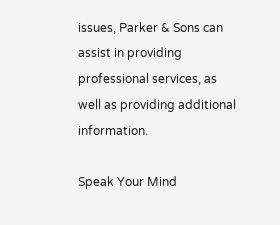issues, Parker & Sons can assist in providing professional services, as well as providing additional information.

Speak Your Mind